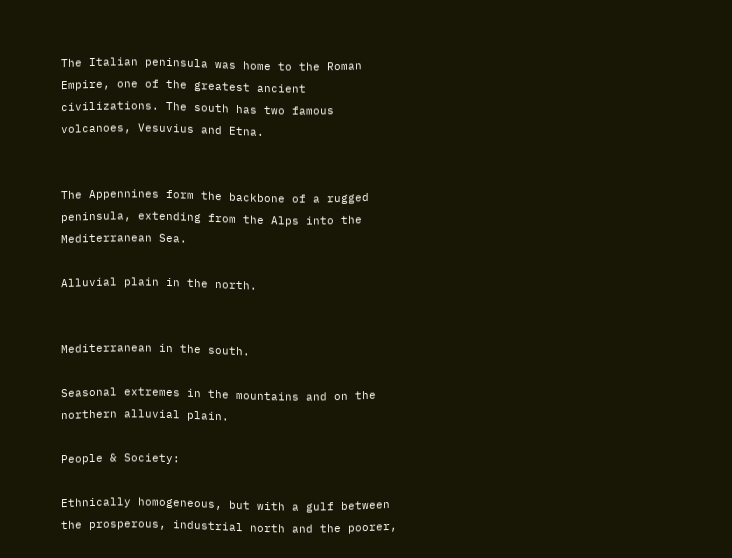The Italian peninsula was home to the Roman Empire, one of the greatest ancient civilizations. The south has two famous volcanoes, Vesuvius and Etna.


The Appennines form the backbone of a rugged peninsula, extending from the Alps into the Mediterranean Sea.

Alluvial plain in the north.


Mediterranean in the south.

Seasonal extremes in the mountains and on the northern alluvial plain.

People & Society:

Ethnically homogeneous, but with a gulf between the prosperous, industrial north and the poorer,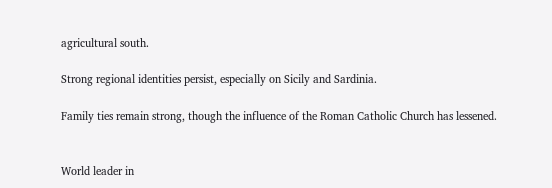agricultural south.

Strong regional identities persist, especially on Sicily and Sardinia.

Family ties remain strong, though the influence of the Roman Catholic Church has lessened.


World leader in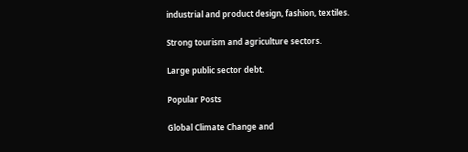industrial and product design, fashion, textiles.

Strong tourism and agriculture sectors.

Large public sector debt.

Popular Posts

Global Climate Change and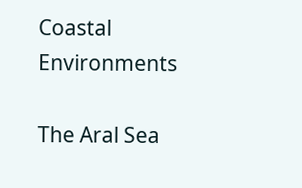Coastal Environments

The Aral Sea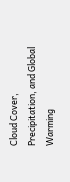Cloud Cover, Precipitation, and Global Warming